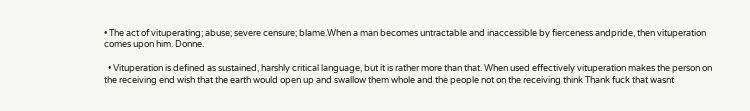• The act of vituperating; abuse; severe censure; blame.When a man becomes untractable and inaccessible by fierceness andpride, then vituperation comes upon him. Donne.

  • Vituperation is defined as sustained, harshly critical language, but it is rather more than that. When used effectively vituperation makes the person on the receiving end wish that the earth would open up and swallow them whole and the people not on the receiving think Thank fuck that wasnt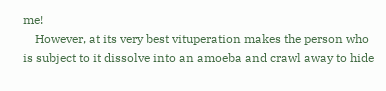me!
    However, at its very best vituperation makes the person who is subject to it dissolve into an amoeba and crawl away to hide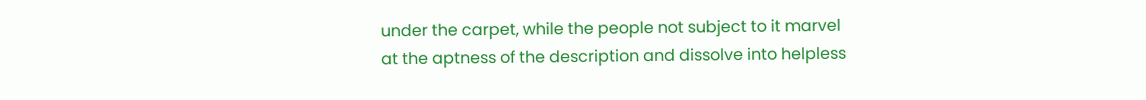under the carpet, while the people not subject to it marvel at the aptness of the description and dissolve into helpless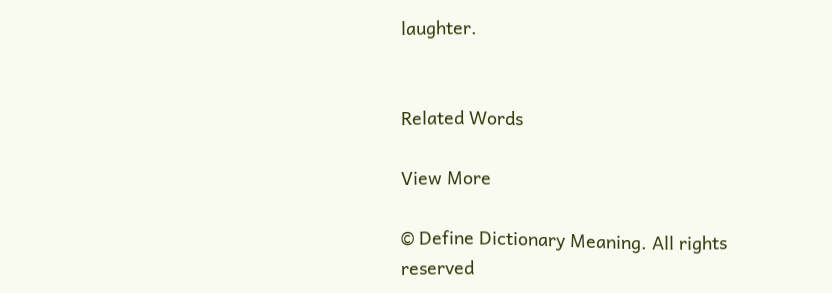laughter.


Related Words

View More

© Define Dictionary Meaning. All rights reserved